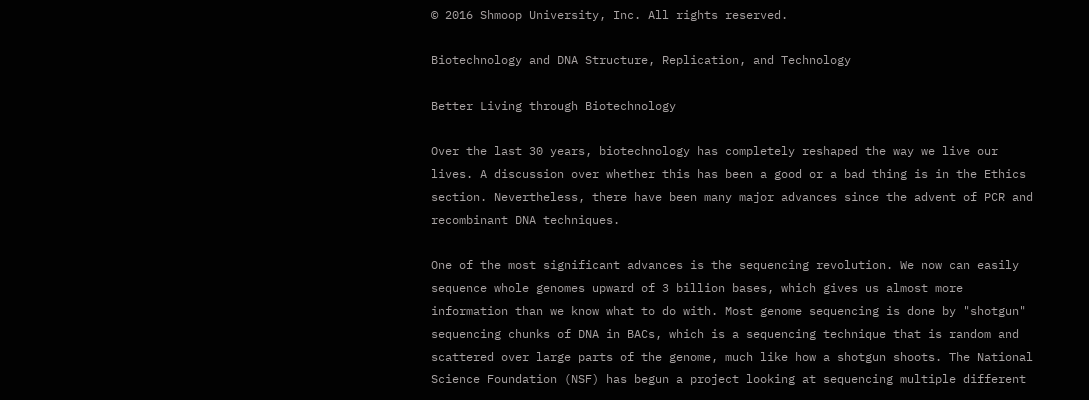© 2016 Shmoop University, Inc. All rights reserved.

Biotechnology and DNA Structure, Replication, and Technology

Better Living through Biotechnology

Over the last 30 years, biotechnology has completely reshaped the way we live our lives. A discussion over whether this has been a good or a bad thing is in the Ethics section. Nevertheless, there have been many major advances since the advent of PCR and recombinant DNA techniques.

One of the most significant advances is the sequencing revolution. We now can easily sequence whole genomes upward of 3 billion bases, which gives us almost more information than we know what to do with. Most genome sequencing is done by "shotgun" sequencing chunks of DNA in BACs, which is a sequencing technique that is random and scattered over large parts of the genome, much like how a shotgun shoots. The National Science Foundation (NSF) has begun a project looking at sequencing multiple different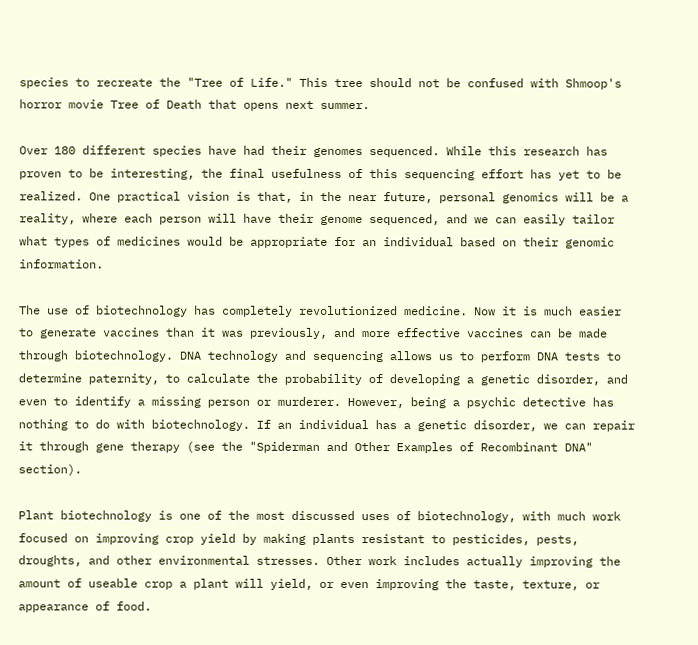species to recreate the "Tree of Life." This tree should not be confused with Shmoop's horror movie Tree of Death that opens next summer.

Over 180 different species have had their genomes sequenced. While this research has proven to be interesting, the final usefulness of this sequencing effort has yet to be realized. One practical vision is that, in the near future, personal genomics will be a reality, where each person will have their genome sequenced, and we can easily tailor what types of medicines would be appropriate for an individual based on their genomic information.

The use of biotechnology has completely revolutionized medicine. Now it is much easier to generate vaccines than it was previously, and more effective vaccines can be made through biotechnology. DNA technology and sequencing allows us to perform DNA tests to determine paternity, to calculate the probability of developing a genetic disorder, and even to identify a missing person or murderer. However, being a psychic detective has nothing to do with biotechnology. If an individual has a genetic disorder, we can repair it through gene therapy (see the "Spiderman and Other Examples of Recombinant DNA" section).

Plant biotechnology is one of the most discussed uses of biotechnology, with much work focused on improving crop yield by making plants resistant to pesticides, pests, droughts, and other environmental stresses. Other work includes actually improving the amount of useable crop a plant will yield, or even improving the taste, texture, or appearance of food.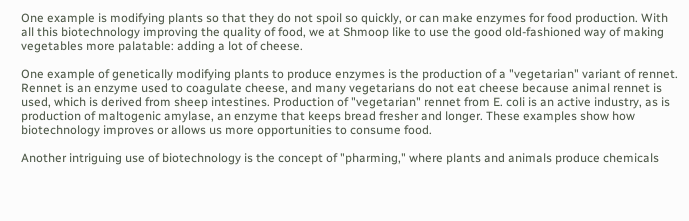One example is modifying plants so that they do not spoil so quickly, or can make enzymes for food production. With all this biotechnology improving the quality of food, we at Shmoop like to use the good old-fashioned way of making vegetables more palatable: adding a lot of cheese.

One example of genetically modifying plants to produce enzymes is the production of a "vegetarian" variant of rennet. Rennet is an enzyme used to coagulate cheese, and many vegetarians do not eat cheese because animal rennet is used, which is derived from sheep intestines. Production of "vegetarian" rennet from E. coli is an active industry, as is production of maltogenic amylase, an enzyme that keeps bread fresher and longer. These examples show how biotechnology improves or allows us more opportunities to consume food.

Another intriguing use of biotechnology is the concept of "pharming," where plants and animals produce chemicals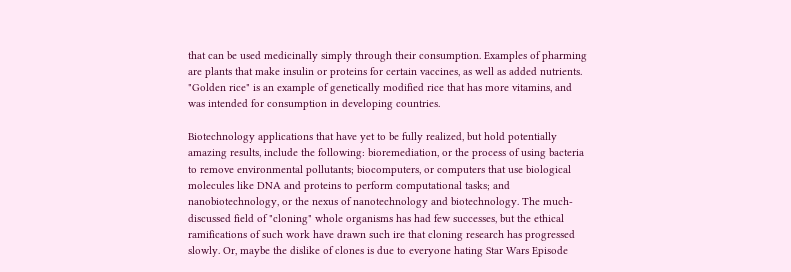that can be used medicinally simply through their consumption. Examples of pharming are plants that make insulin or proteins for certain vaccines, as well as added nutrients. "Golden rice" is an example of genetically modified rice that has more vitamins, and was intended for consumption in developing countries.

Biotechnology applications that have yet to be fully realized, but hold potentially amazing results, include the following: bioremediation, or the process of using bacteria to remove environmental pollutants; biocomputers, or computers that use biological molecules like DNA and proteins to perform computational tasks; and nanobiotechnology, or the nexus of nanotechnology and biotechnology. The much-discussed field of "cloning" whole organisms has had few successes, but the ethical ramifications of such work have drawn such ire that cloning research has progressed slowly. Or, maybe the dislike of clones is due to everyone hating Star Wars Episode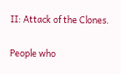II: Attack of the Clones.

People who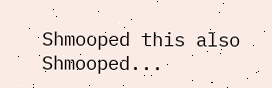Shmooped this also Shmooped...